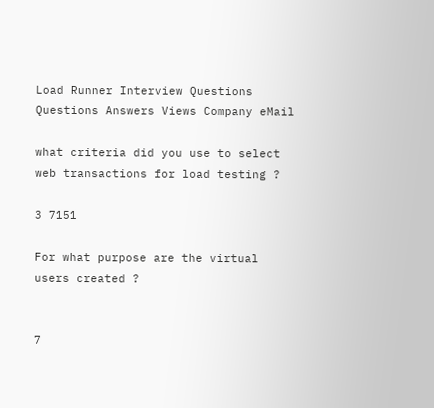Load Runner Interview Questions
Questions Answers Views Company eMail

what criteria did you use to select web transactions for load testing ?

3 7151

For what purpose are the virtual users created ?


7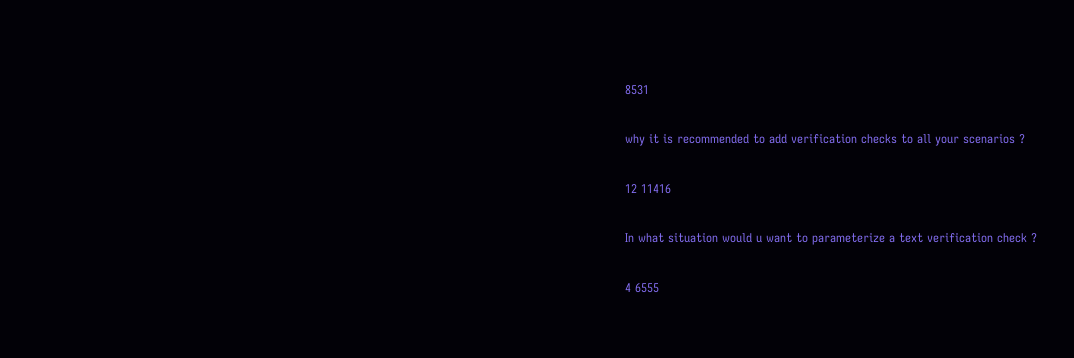8531

why it is recommended to add verification checks to all your scenarios ?

12 11416

In what situation would u want to parameterize a text verification check ?

4 6555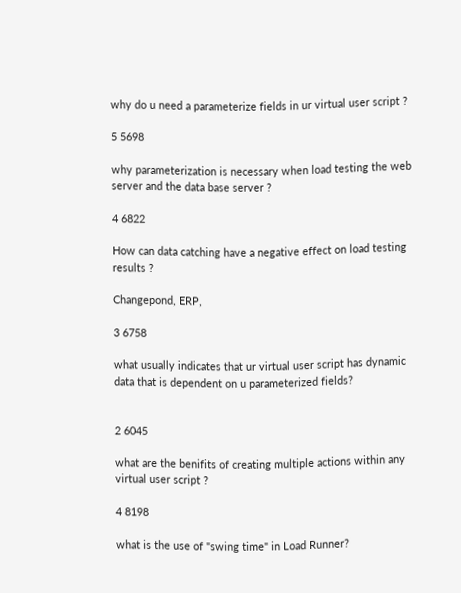why do u need a parameterize fields in ur virtual user script ?

5 5698

why parameterization is necessary when load testing the web server and the data base server ?

4 6822

How can data catching have a negative effect on load testing results ?

Changepond, ERP,

3 6758

what usually indicates that ur virtual user script has dynamic data that is dependent on u parameterized fields?


2 6045

what are the benifits of creating multiple actions within any virtual user script ?

4 8198

what is the use of "swing time" in Load Runner?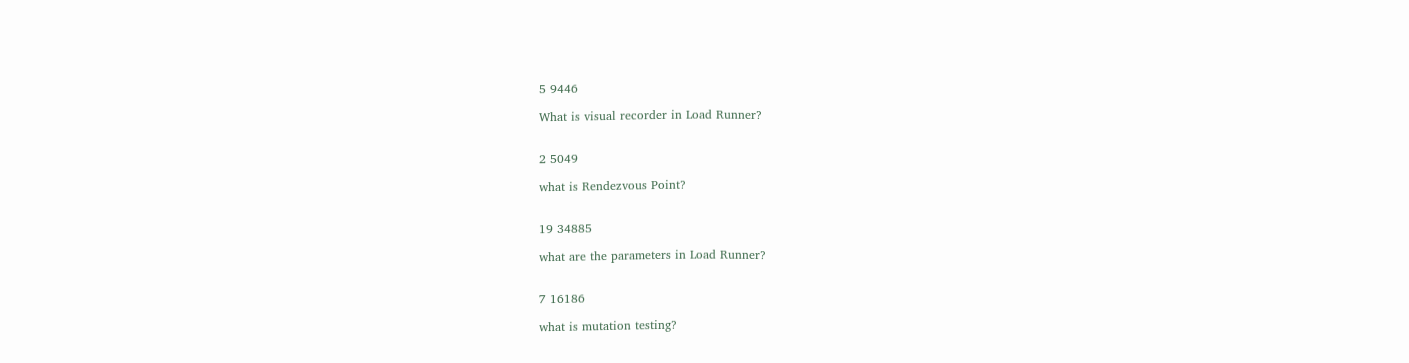5 9446

What is visual recorder in Load Runner?


2 5049

what is Rendezvous Point?


19 34885

what are the parameters in Load Runner?


7 16186

what is mutation testing?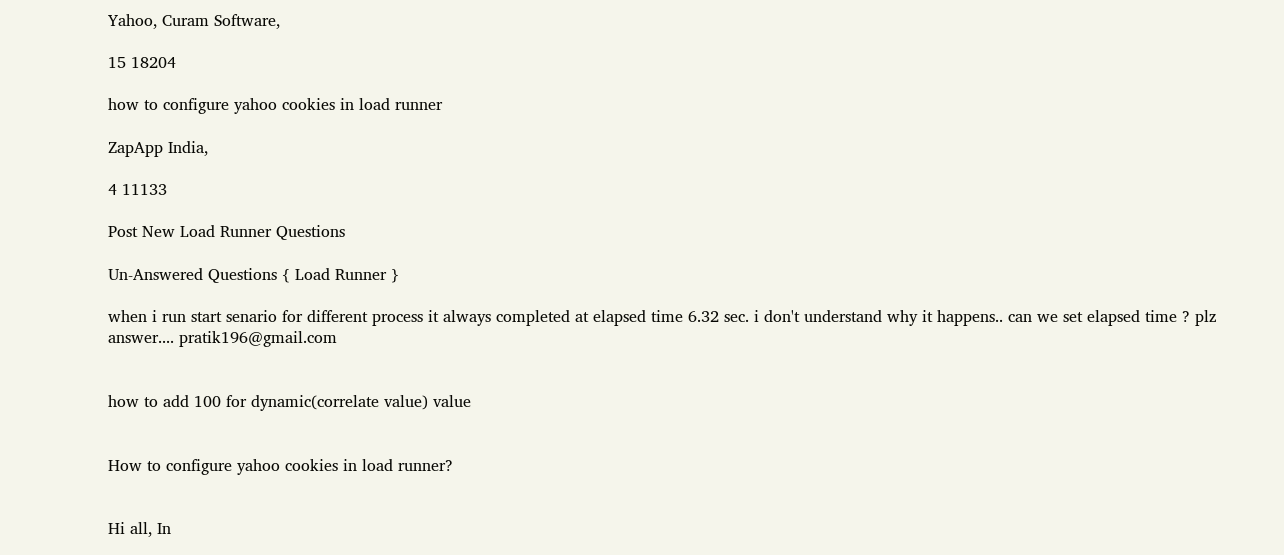Yahoo, Curam Software,

15 18204

how to configure yahoo cookies in load runner

ZapApp India,

4 11133

Post New Load Runner Questions

Un-Answered Questions { Load Runner }

when i run start senario for different process it always completed at elapsed time 6.32 sec. i don't understand why it happens.. can we set elapsed time ? plz answer.... pratik196@gmail.com


how to add 100 for dynamic(correlate value) value


How to configure yahoo cookies in load runner?


Hi all, In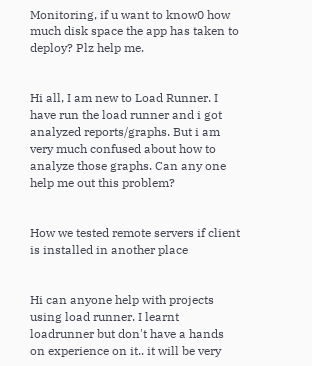Monitoring, if u want to know0 how much disk space the app has taken to deploy? Plz help me.


Hi all, I am new to Load Runner. I have run the load runner and i got analyzed reports/graphs. But i am very much confused about how to analyze those graphs. Can any one help me out this problem?


How we tested remote servers if client is installed in another place


Hi can anyone help with projects using load runner. I learnt loadrunner but don't have a hands on experience on it.. it will be very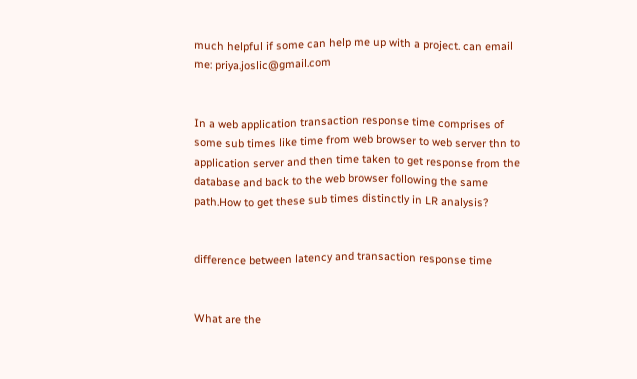much helpful if some can help me up with a project. can email me: priya.joslic@gmail.com


In a web application transaction response time comprises of some sub times like time from web browser to web server thn to application server and then time taken to get response from the database and back to the web browser following the same path.How to get these sub times distinctly in LR analysis?


difference between latency and transaction response time


What are the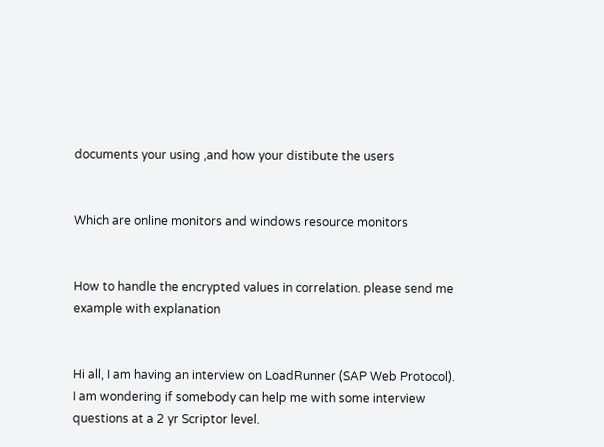documents your using ,and how your distibute the users


Which are online monitors and windows resource monitors


How to handle the encrypted values in correlation. please send me example with explanation


Hi all, I am having an interview on LoadRunner (SAP Web Protocol). I am wondering if somebody can help me with some interview questions at a 2 yr Scriptor level.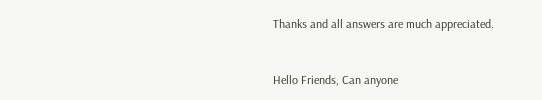Thanks and all answers are much appreciated.


Hello Friends, Can anyone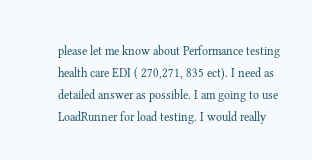please let me know about Performance testing health care EDI ( 270,271, 835 ect). I need as detailed answer as possible. I am going to use LoadRunner for load testing. I would really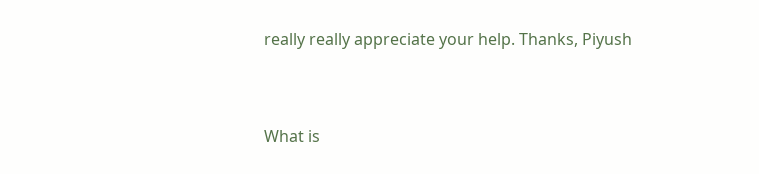really really appreciate your help. Thanks, Piyush


What is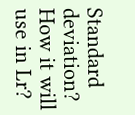Standard deviation? How it will use in Lr?